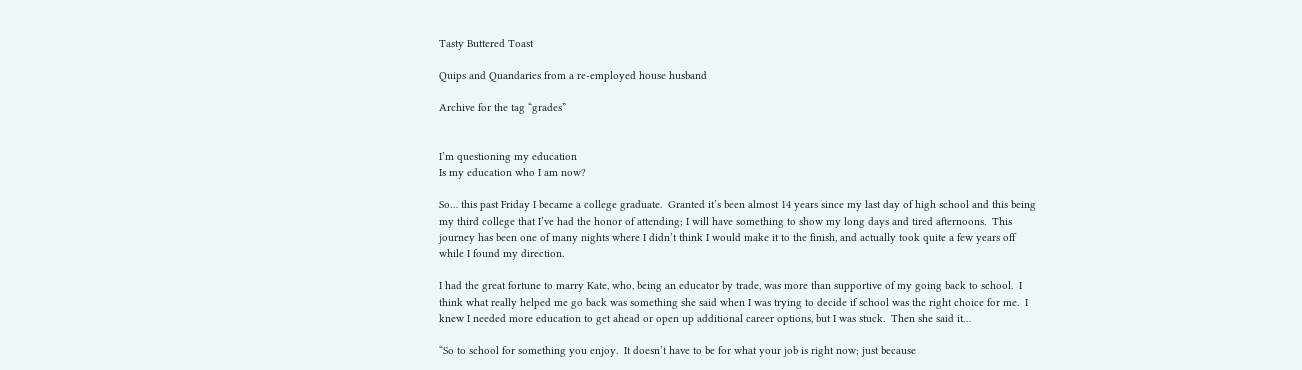Tasty Buttered Toast

Quips and Quandaries from a re-employed house husband

Archive for the tag “grades”


I’m questioning my education
Is my education who I am now?

So… this past Friday I became a college graduate.  Granted it’s been almost 14 years since my last day of high school and this being my third college that I’ve had the honor of attending; I will have something to show my long days and tired afternoons.  This journey has been one of many nights where I didn’t think I would make it to the finish, and actually took quite a few years off while I found my direction.

I had the great fortune to marry Kate, who, being an educator by trade, was more than supportive of my going back to school.  I think what really helped me go back was something she said when I was trying to decide if school was the right choice for me.  I knew I needed more education to get ahead or open up additional career options, but I was stuck.  Then she said it…

“So to school for something you enjoy.  It doesn’t have to be for what your job is right now; just because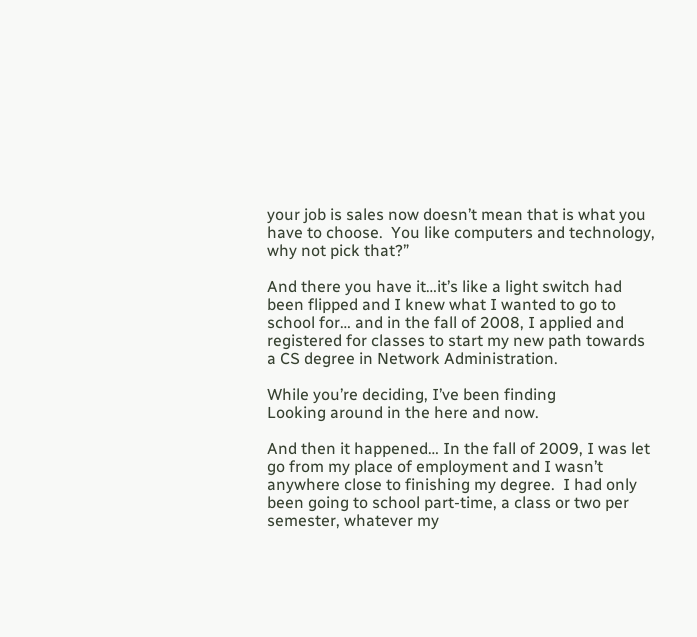your job is sales now doesn’t mean that is what you have to choose.  You like computers and technology, why not pick that?”

And there you have it…it’s like a light switch had been flipped and I knew what I wanted to go to school for… and in the fall of 2008, I applied and registered for classes to start my new path towards a CS degree in Network Administration.

While you’re deciding, I’ve been finding
Looking around in the here and now.

And then it happened… In the fall of 2009, I was let go from my place of employment and I wasn’t anywhere close to finishing my degree.  I had only been going to school part-time, a class or two per semester, whatever my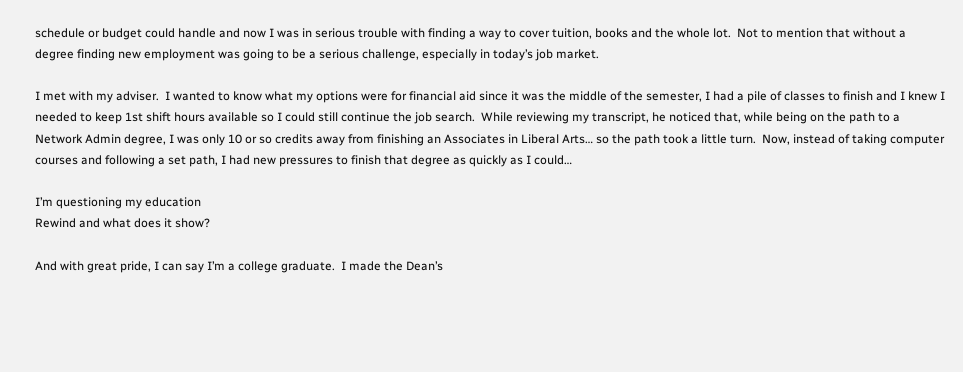schedule or budget could handle and now I was in serious trouble with finding a way to cover tuition, books and the whole lot.  Not to mention that without a degree finding new employment was going to be a serious challenge, especially in today’s job market.

I met with my adviser.  I wanted to know what my options were for financial aid since it was the middle of the semester, I had a pile of classes to finish and I knew I needed to keep 1st shift hours available so I could still continue the job search.  While reviewing my transcript, he noticed that, while being on the path to a Network Admin degree, I was only 10 or so credits away from finishing an Associates in Liberal Arts… so the path took a little turn.  Now, instead of taking computer courses and following a set path, I had new pressures to finish that degree as quickly as I could…

I’m questioning my education
Rewind and what does it show?

And with great pride, I can say I’m a college graduate.  I made the Dean’s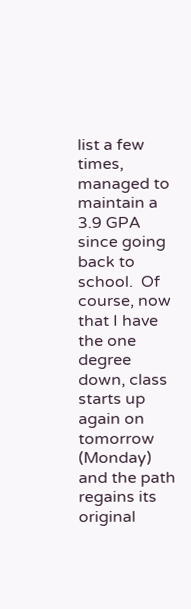list a few times, managed to maintain a 3.9 GPA since going back to school.  Of course, now that I have the one degree down, class starts up again on tomorrow (Monday) and the path regains its original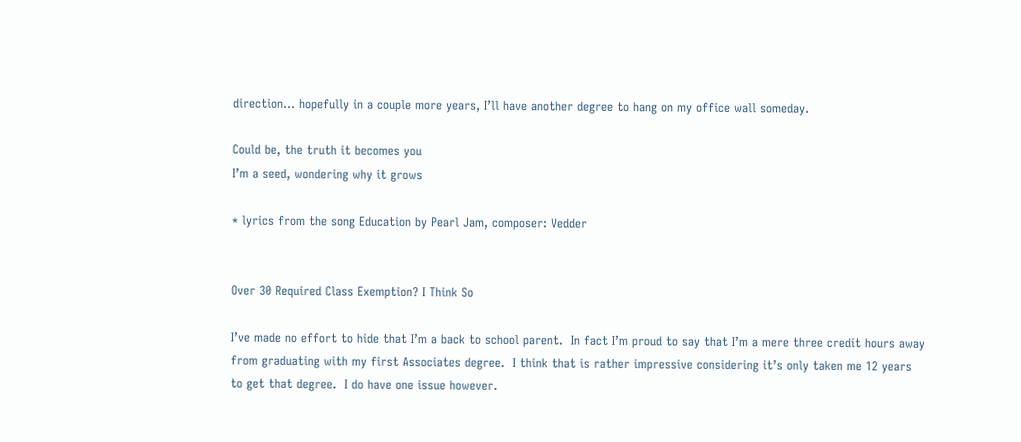direction… hopefully in a couple more years, I’ll have another degree to hang on my office wall someday.

Could be, the truth it becomes you
I’m a seed, wondering why it grows

* lyrics from the song Education by Pearl Jam, composer: Vedder


Over 30 Required Class Exemption? I Think So

I’ve made no effort to hide that I’m a back to school parent.  In fact I’m proud to say that I’m a mere three credit hours away from graduating with my first Associates degree.  I think that is rather impressive considering it’s only taken me 12 years to get that degree.  I do have one issue however.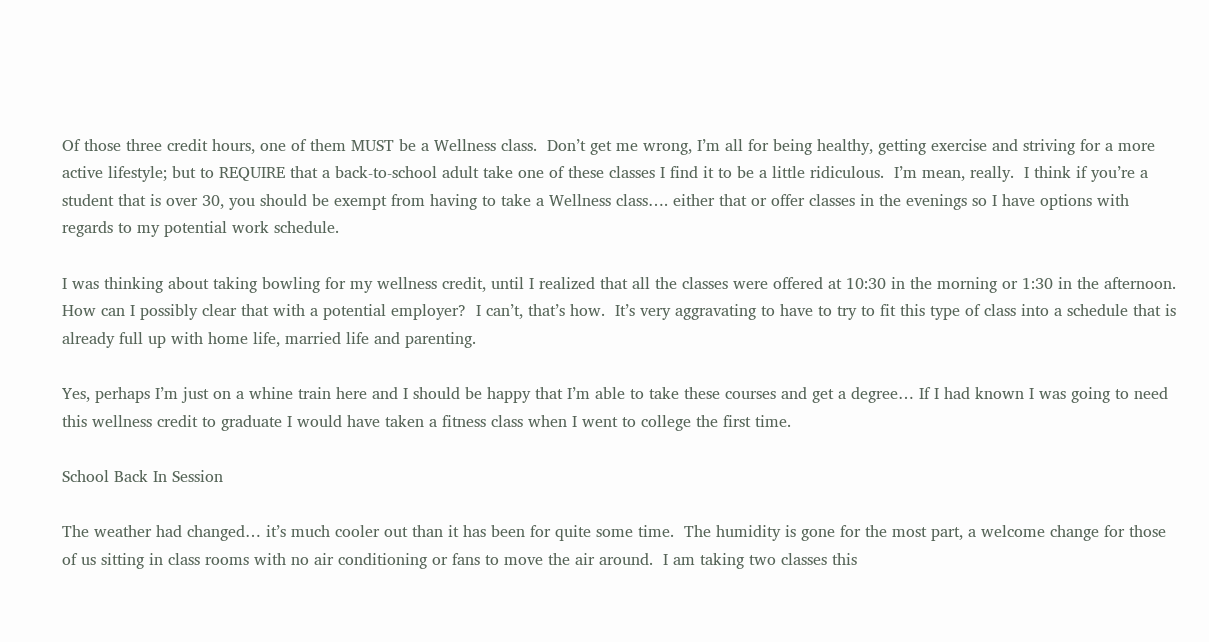Of those three credit hours, one of them MUST be a Wellness class.  Don’t get me wrong, I’m all for being healthy, getting exercise and striving for a more active lifestyle; but to REQUIRE that a back-to-school adult take one of these classes I find it to be a little ridiculous.  I’m mean, really.  I think if you’re a student that is over 30, you should be exempt from having to take a Wellness class…. either that or offer classes in the evenings so I have options with regards to my potential work schedule.

I was thinking about taking bowling for my wellness credit, until I realized that all the classes were offered at 10:30 in the morning or 1:30 in the afternoon.  How can I possibly clear that with a potential employer?  I can’t, that’s how.  It’s very aggravating to have to try to fit this type of class into a schedule that is already full up with home life, married life and parenting.

Yes, perhaps I’m just on a whine train here and I should be happy that I’m able to take these courses and get a degree… If I had known I was going to need this wellness credit to graduate I would have taken a fitness class when I went to college the first time.

School Back In Session

The weather had changed… it’s much cooler out than it has been for quite some time.  The humidity is gone for the most part, a welcome change for those of us sitting in class rooms with no air conditioning or fans to move the air around.  I am taking two classes this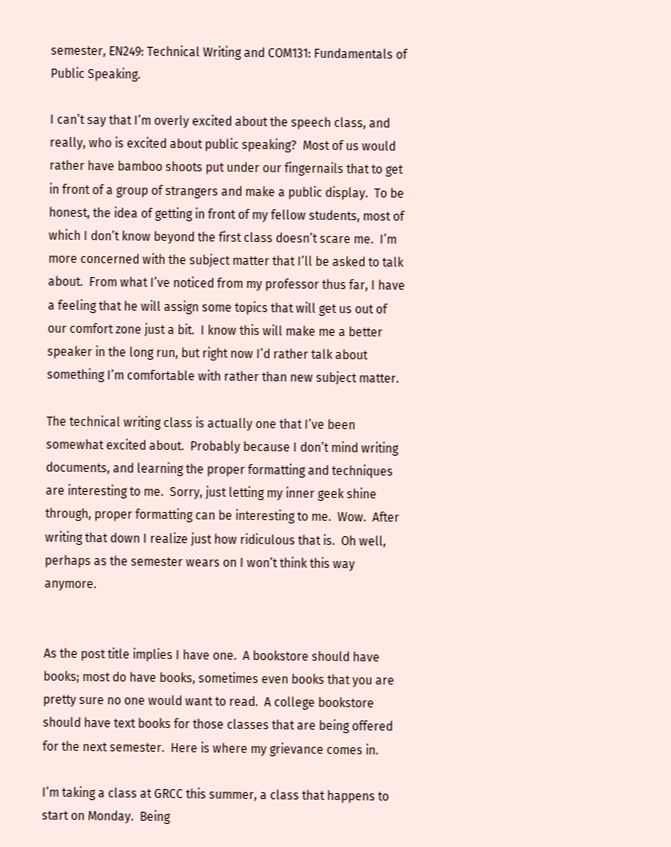semester, EN249: Technical Writing and COM131: Fundamentals of Public Speaking.

I can’t say that I’m overly excited about the speech class, and really, who is excited about public speaking?  Most of us would rather have bamboo shoots put under our fingernails that to get in front of a group of strangers and make a public display.  To be honest, the idea of getting in front of my fellow students, most of which I don’t know beyond the first class doesn’t scare me.  I’m more concerned with the subject matter that I’ll be asked to talk about.  From what I’ve noticed from my professor thus far, I have a feeling that he will assign some topics that will get us out of our comfort zone just a bit.  I know this will make me a better speaker in the long run, but right now I’d rather talk about something I’m comfortable with rather than new subject matter.

The technical writing class is actually one that I’ve been somewhat excited about.  Probably because I don’t mind writing documents, and learning the proper formatting and techniques are interesting to me.  Sorry, just letting my inner geek shine through, proper formatting can be interesting to me.  Wow.  After writing that down I realize just how ridiculous that is.  Oh well, perhaps as the semester wears on I won’t think this way anymore.


As the post title implies I have one.  A bookstore should have books; most do have books, sometimes even books that you are pretty sure no one would want to read.  A college bookstore should have text books for those classes that are being offered for the next semester.  Here is where my grievance comes in.

I’m taking a class at GRCC this summer, a class that happens to start on Monday.  Being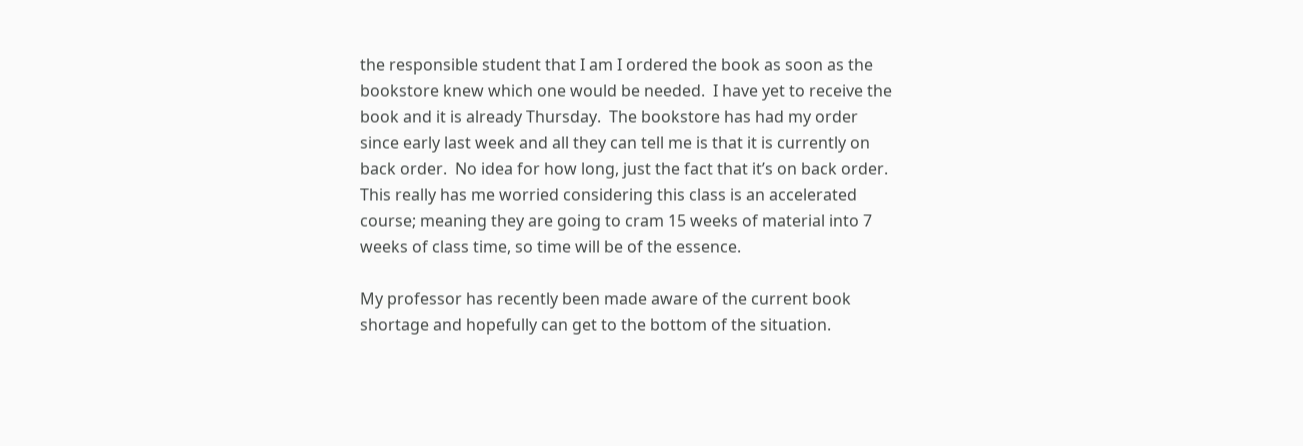the responsible student that I am I ordered the book as soon as the bookstore knew which one would be needed.  I have yet to receive the book and it is already Thursday.  The bookstore has had my order since early last week and all they can tell me is that it is currently on back order.  No idea for how long, just the fact that it’s on back order.  This really has me worried considering this class is an accelerated course; meaning they are going to cram 15 weeks of material into 7 weeks of class time, so time will be of the essence.

My professor has recently been made aware of the current book shortage and hopefully can get to the bottom of the situation.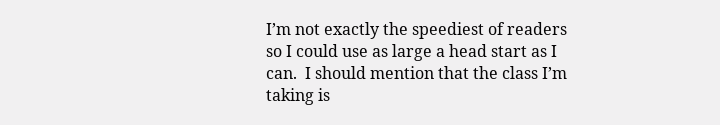I’m not exactly the speediest of readers so I could use as large a head start as I can.  I should mention that the class I’m taking is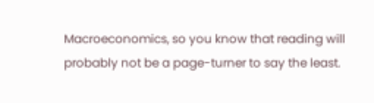Macroeconomics, so you know that reading will probably not be a page-turner to say the least.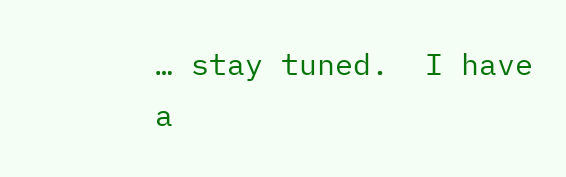… stay tuned.  I have a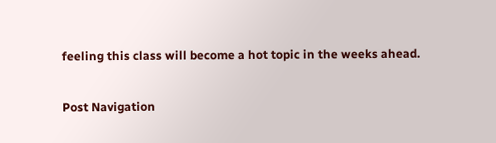feeling this class will become a hot topic in the weeks ahead.

Post Navigation